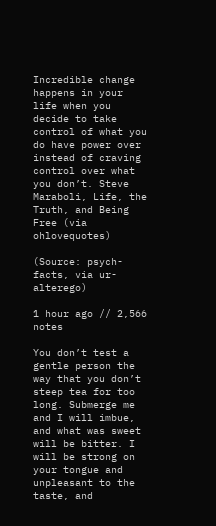Incredible change happens in your life when you decide to take control of what you do have power over instead of craving control over what you don’t. Steve Maraboli, Life, the Truth, and Being Free (via ohlovequotes)

(Source: psych-facts, via ur-alterego)

1 hour ago // 2,566 notes

You don’t test a gentle person the way that you don’t steep tea for too long. Submerge me and I will imbue, and what was sweet will be bitter. I will be strong on your tongue and unpleasant to the taste, and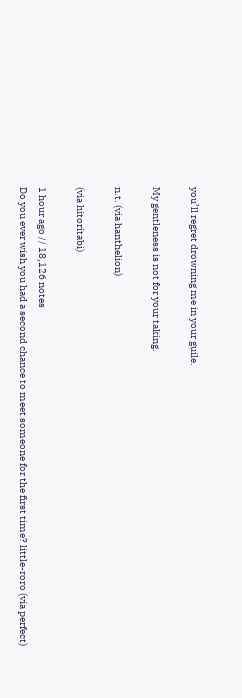you’ll regret drowning me in your guile.

My gentleness is not for your taking.

n.t. (via hanthelion)

(via hitoritabi)

1 hour ago // 18,126 notes
Do you ever wish you had a second chance to meet someone for the first time? little-roro (via perfect)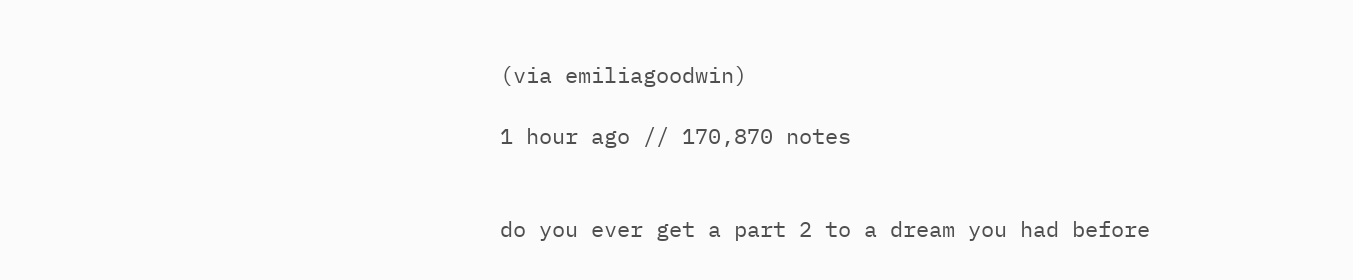(via emiliagoodwin)

1 hour ago // 170,870 notes


do you ever get a part 2 to a dream you had before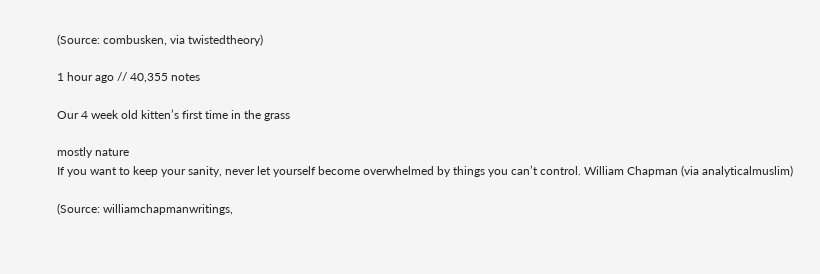(Source: combusken, via twistedtheory)

1 hour ago // 40,355 notes

Our 4 week old kitten’s first time in the grass

mostly nature
If you want to keep your sanity, never let yourself become overwhelmed by things you can’t control. William Chapman (via analyticalmuslim)

(Source: williamchapmanwritings,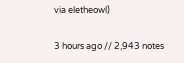via eletheowl)

3 hours ago // 2,943 notes